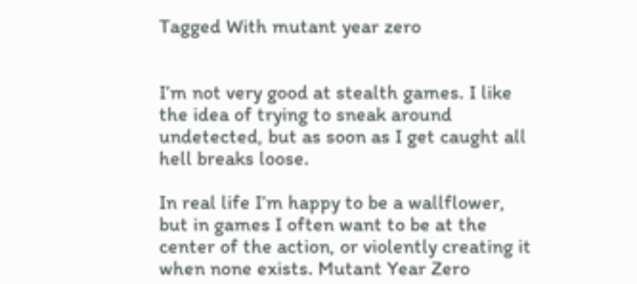Tagged With mutant year zero


I’m not very good at stealth games. I like the idea of trying to sneak around undetected, but as soon as I get caught all hell breaks loose.

In real life I’m happy to be a wallflower, but in games I often want to be at the center of the action, or violently creating it when none exists. Mutant Year Zero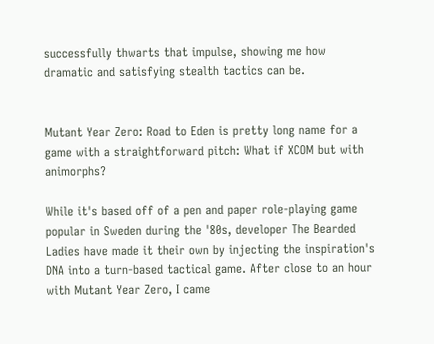successfully thwarts that impulse, showing me how dramatic and satisfying stealth tactics can be.


Mutant Year Zero: Road to Eden is pretty long name for a game with a straightforward pitch: What if XCOM but with animorphs?

While it's based off of a pen and paper role-playing game popular in Sweden during the '80s, developer The Bearded Ladies have made it their own by injecting the inspiration's DNA into a turn-based tactical game. After close to an hour with Mutant Year Zero, I came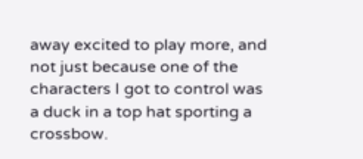away excited to play more, and not just because one of the characters I got to control was a duck in a top hat sporting a crossbow.